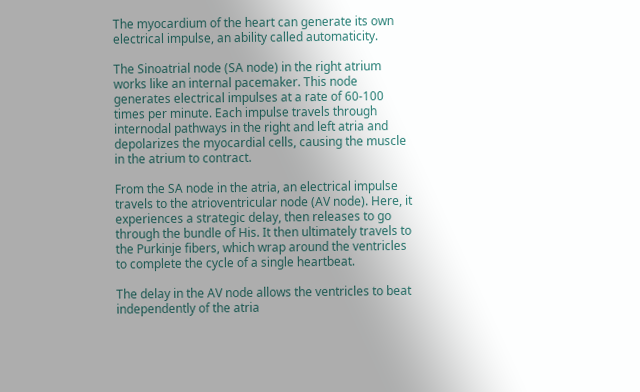The myocardium of the heart can generate its own electrical impulse, an ability called automaticity.

The Sinoatrial node (SA node) in the right atrium works like an internal pacemaker. This node generates electrical impulses at a rate of 60-100 times per minute. Each impulse travels through internodal pathways in the right and left atria and depolarizes the myocardial cells, causing the muscle in the atrium to contract.

From the SA node in the atria, an electrical impulse travels to the atrioventricular node (AV node). Here, it experiences a strategic delay, then releases to go through the bundle of His. It then ultimately travels to the Purkinje fibers, which wrap around the ventricles to complete the cycle of a single heartbeat.

The delay in the AV node allows the ventricles to beat independently of the atria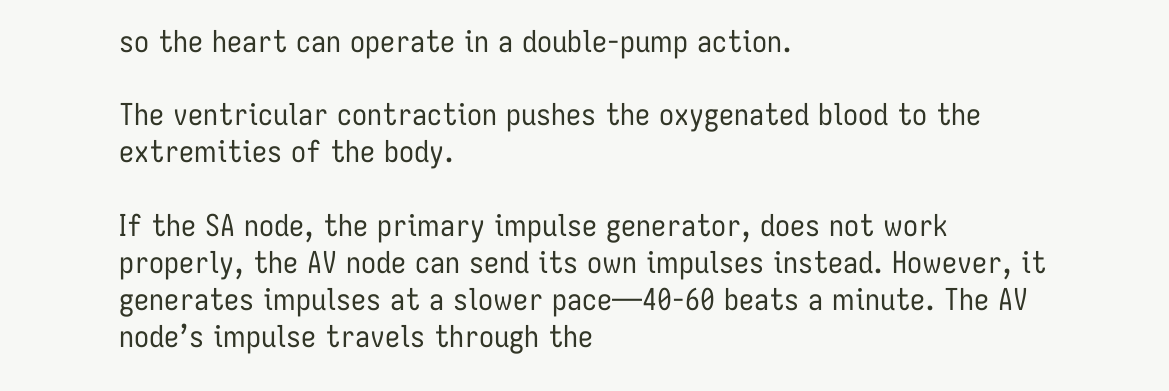so the heart can operate in a double-pump action.

The ventricular contraction pushes the oxygenated blood to the extremities of the body.

If the SA node, the primary impulse generator, does not work properly, the AV node can send its own impulses instead. However, it generates impulses at a slower pace—40-60 beats a minute. The AV node’s impulse travels through the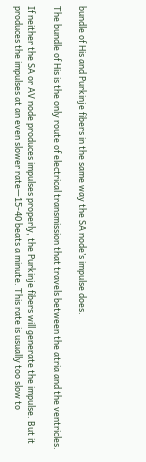bundle of His and Purkinje fibers in the same way the SA node’s impulse does.

The bundle of His is the only route of electrical transmission that travels between the atria and the ventricles.

If neither the SA or AV node produces impulses properly, the Purkinje fibers will generate the impulse. But it produces the impulses at an even slower rate—15-40 beats a minute. This rate is usually too slow to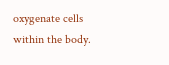oxygenate cells within the body.